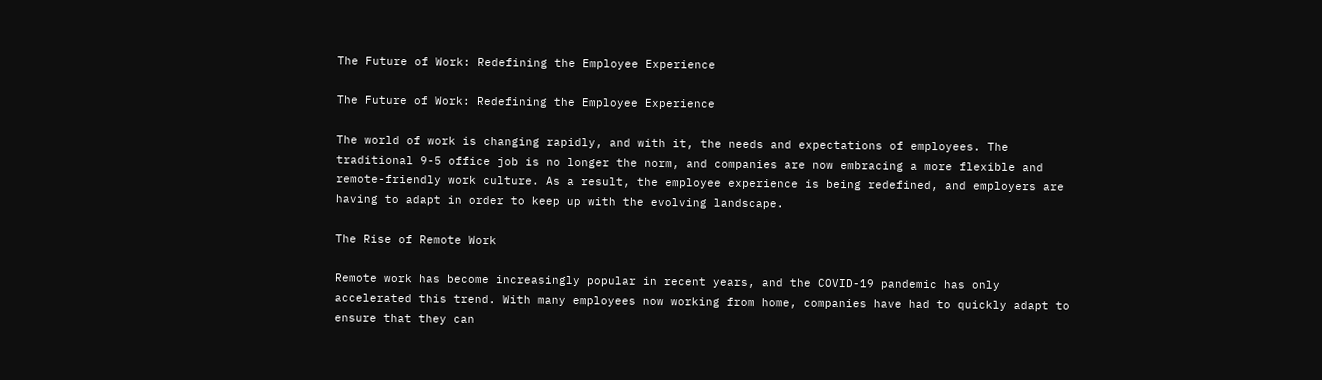The Future of Work: Redefining the Employee Experience

The Future of Work: Redefining the Employee Experience

The world of work is changing rapidly, and with it, the needs and expectations of employees. The traditional 9-5 office job is no longer the norm, and companies are now embracing a more flexible and remote-friendly work culture. As a result, the employee experience is being redefined, and employers are having to adapt in order to keep up with the evolving landscape.

The Rise of Remote Work

Remote work has become increasingly popular in recent years, and the COVID-19 pandemic has only accelerated this trend. With many employees now working from home, companies have had to quickly adapt to ensure that they can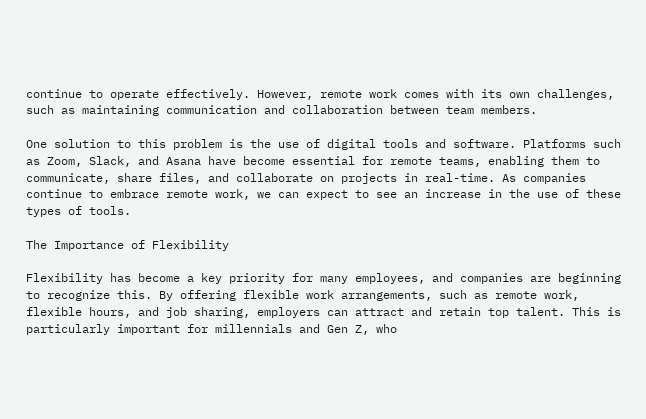continue to operate effectively. However, remote work comes with its own challenges, such as maintaining communication and collaboration between team members.

One solution to this problem is the use of digital tools and software. Platforms such as Zoom, Slack, and Asana have become essential for remote teams, enabling them to communicate, share files, and collaborate on projects in real-time. As companies continue to embrace remote work, we can expect to see an increase in the use of these types of tools.

The Importance of Flexibility

Flexibility has become a key priority for many employees, and companies are beginning to recognize this. By offering flexible work arrangements, such as remote work, flexible hours, and job sharing, employers can attract and retain top talent. This is particularly important for millennials and Gen Z, who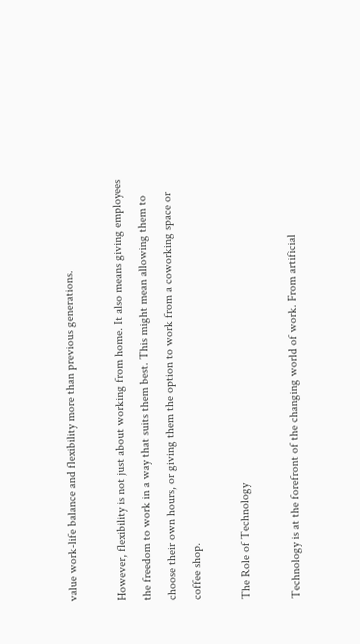value work-life balance and flexibility more than previous generations.

However, flexibility is not just about working from home. It also means giving employees the freedom to work in a way that suits them best. This might mean allowing them to choose their own hours, or giving them the option to work from a coworking space or coffee shop.

The Role of Technology

Technology is at the forefront of the changing world of work. From artificial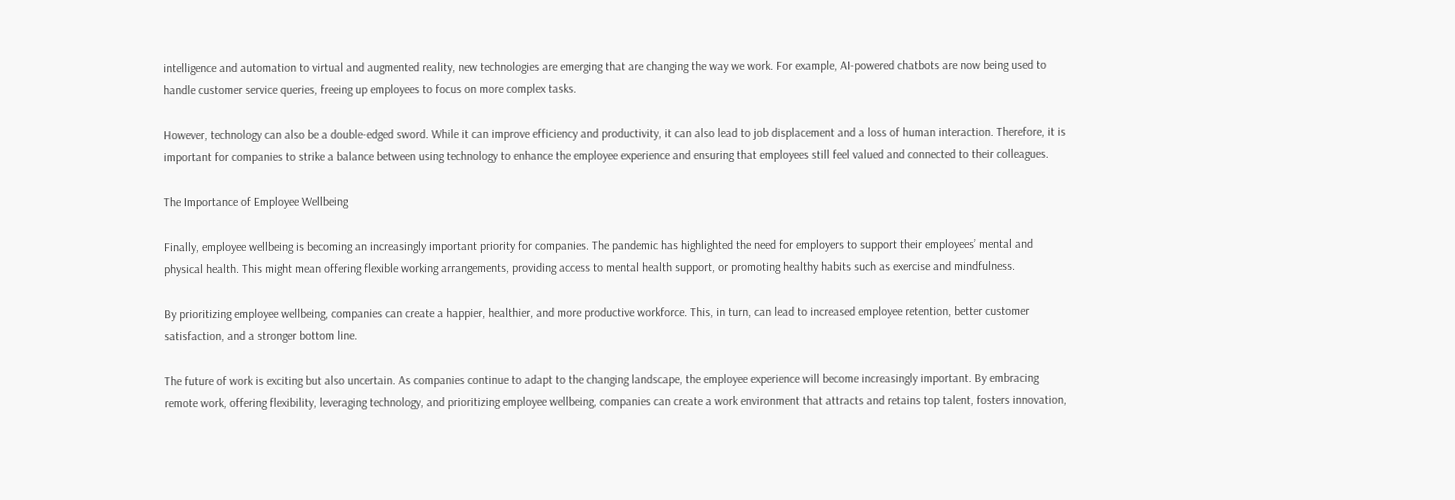intelligence and automation to virtual and augmented reality, new technologies are emerging that are changing the way we work. For example, AI-powered chatbots are now being used to handle customer service queries, freeing up employees to focus on more complex tasks.

However, technology can also be a double-edged sword. While it can improve efficiency and productivity, it can also lead to job displacement and a loss of human interaction. Therefore, it is important for companies to strike a balance between using technology to enhance the employee experience and ensuring that employees still feel valued and connected to their colleagues.

The Importance of Employee Wellbeing

Finally, employee wellbeing is becoming an increasingly important priority for companies. The pandemic has highlighted the need for employers to support their employees’ mental and physical health. This might mean offering flexible working arrangements, providing access to mental health support, or promoting healthy habits such as exercise and mindfulness.

By prioritizing employee wellbeing, companies can create a happier, healthier, and more productive workforce. This, in turn, can lead to increased employee retention, better customer satisfaction, and a stronger bottom line.

The future of work is exciting but also uncertain. As companies continue to adapt to the changing landscape, the employee experience will become increasingly important. By embracing remote work, offering flexibility, leveraging technology, and prioritizing employee wellbeing, companies can create a work environment that attracts and retains top talent, fosters innovation,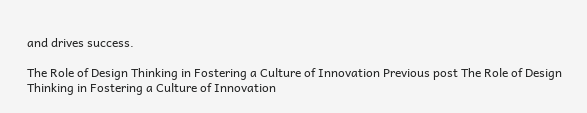and drives success.

The Role of Design Thinking in Fostering a Culture of Innovation Previous post The Role of Design Thinking in Fostering a Culture of Innovation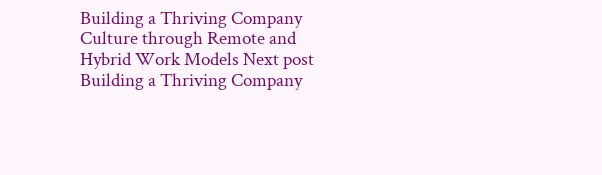Building a Thriving Company Culture through Remote and Hybrid Work Models Next post Building a Thriving Company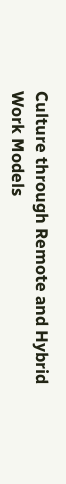Culture through Remote and Hybrid Work Models